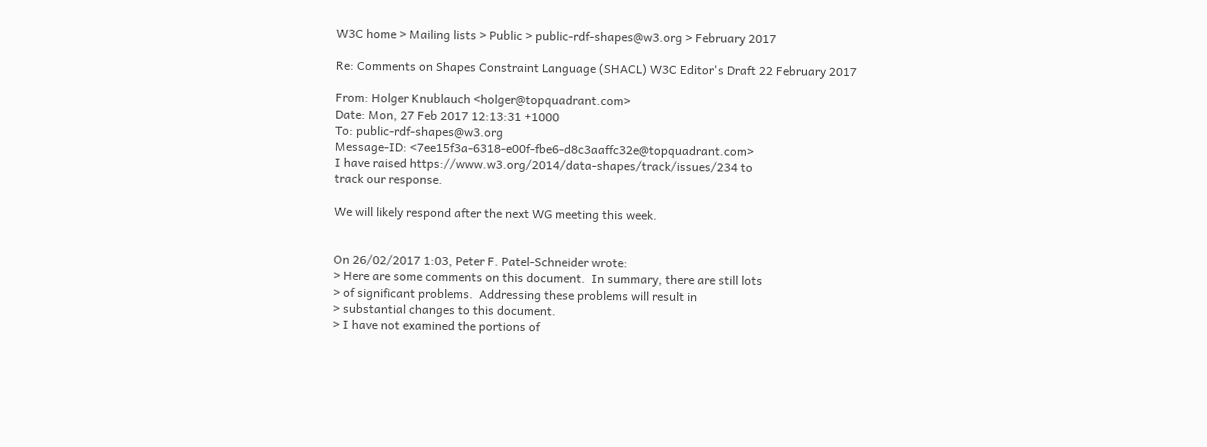W3C home > Mailing lists > Public > public-rdf-shapes@w3.org > February 2017

Re: Comments on Shapes Constraint Language (SHACL) W3C Editor's Draft 22 February 2017

From: Holger Knublauch <holger@topquadrant.com>
Date: Mon, 27 Feb 2017 12:13:31 +1000
To: public-rdf-shapes@w3.org
Message-ID: <7ee15f3a-6318-e00f-fbe6-d8c3aaffc32e@topquadrant.com>
I have raised https://www.w3.org/2014/data-shapes/track/issues/234 to
track our response.

We will likely respond after the next WG meeting this week.


On 26/02/2017 1:03, Peter F. Patel-Schneider wrote:
> Here are some comments on this document.  In summary, there are still lots
> of significant problems.  Addressing these problems will result in
> substantial changes to this document.
> I have not examined the portions of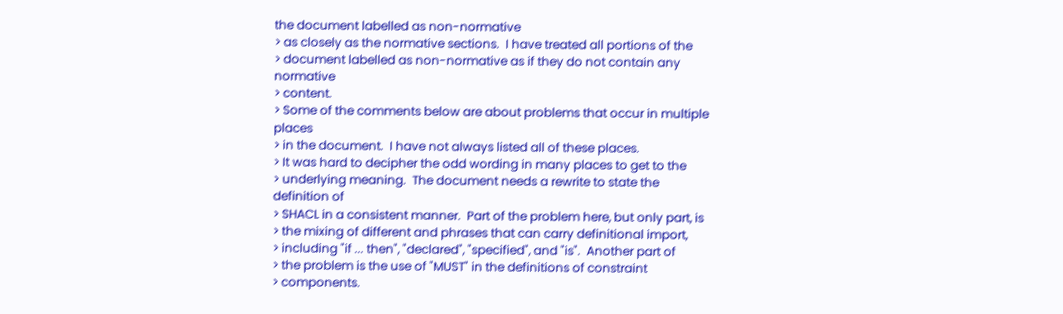the document labelled as non-normative
> as closely as the normative sections.  I have treated all portions of the
> document labelled as non-normative as if they do not contain any normative
> content.
> Some of the comments below are about problems that occur in multiple places
> in the document.  I have not always listed all of these places.
> It was hard to decipher the odd wording in many places to get to the
> underlying meaning.  The document needs a rewrite to state the definition of
> SHACL in a consistent manner.  Part of the problem here, but only part, is
> the mixing of different and phrases that can carry definitional import,
> including "if ... then", "declared", "specified", and "is".  Another part of
> the problem is the use of "MUST" in the definitions of constraint
> components.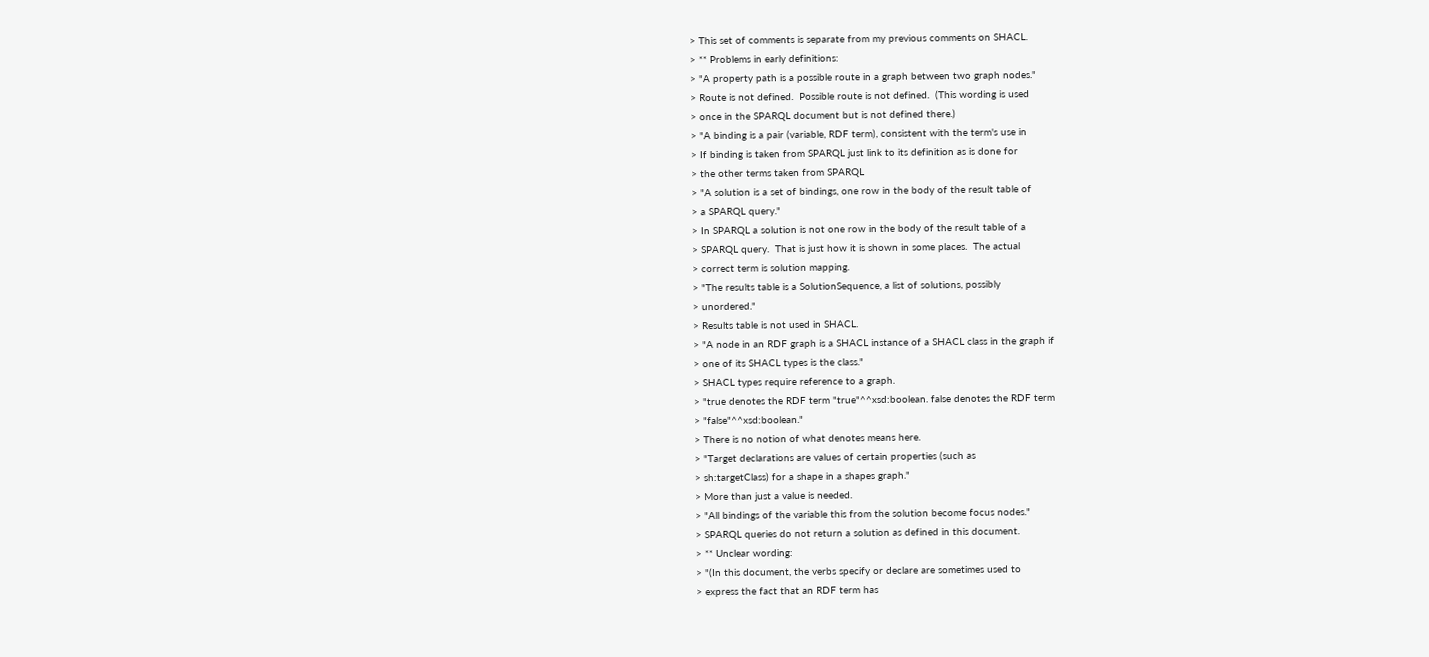> This set of comments is separate from my previous comments on SHACL.
> ** Problems in early definitions:
> "A property path is a possible route in a graph between two graph nodes."
> Route is not defined.  Possible route is not defined.  (This wording is used
> once in the SPARQL document but is not defined there.)
> "A binding is a pair (variable, RDF term), consistent with the term's use in
> If binding is taken from SPARQL just link to its definition as is done for
> the other terms taken from SPARQL
> "A solution is a set of bindings, one row in the body of the result table of
> a SPARQL query."
> In SPARQL a solution is not one row in the body of the result table of a
> SPARQL query.  That is just how it is shown in some places.  The actual
> correct term is solution mapping.
> "The results table is a SolutionSequence, a list of solutions, possibly
> unordered."
> Results table is not used in SHACL.
> "A node in an RDF graph is a SHACL instance of a SHACL class in the graph if
> one of its SHACL types is the class."
> SHACL types require reference to a graph.
> "true denotes the RDF term "true"^^xsd:boolean. false denotes the RDF term
> "false"^^xsd:boolean."
> There is no notion of what denotes means here.
> "Target declarations are values of certain properties (such as
> sh:targetClass) for a shape in a shapes graph."
> More than just a value is needed.
> "All bindings of the variable this from the solution become focus nodes."
> SPARQL queries do not return a solution as defined in this document.
> ** Unclear wording:
> "(In this document, the verbs specify or declare are sometimes used to
> express the fact that an RDF term has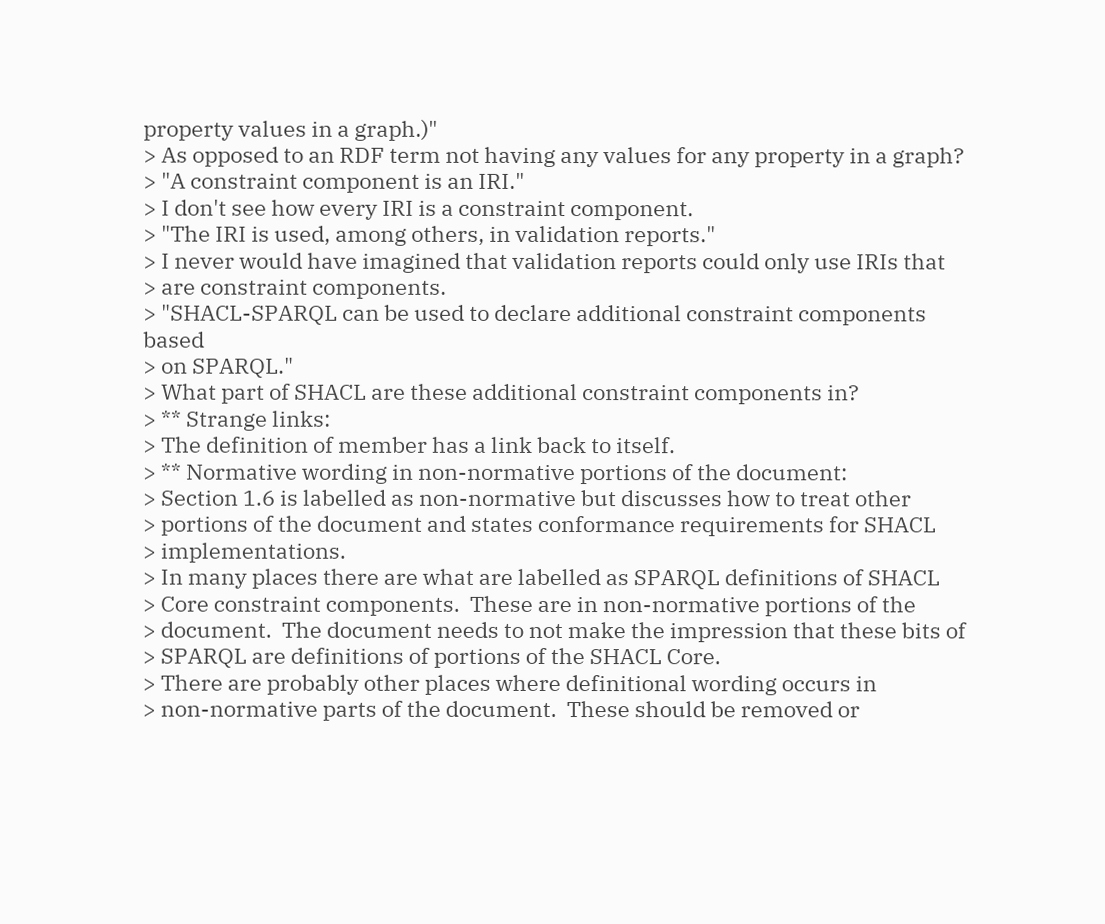property values in a graph.)"
> As opposed to an RDF term not having any values for any property in a graph?
> "A constraint component is an IRI."
> I don't see how every IRI is a constraint component.
> "The IRI is used, among others, in validation reports."
> I never would have imagined that validation reports could only use IRIs that
> are constraint components.
> "SHACL-SPARQL can be used to declare additional constraint components based
> on SPARQL."
> What part of SHACL are these additional constraint components in?
> ** Strange links:
> The definition of member has a link back to itself.
> ** Normative wording in non-normative portions of the document:
> Section 1.6 is labelled as non-normative but discusses how to treat other
> portions of the document and states conformance requirements for SHACL
> implementations.
> In many places there are what are labelled as SPARQL definitions of SHACL
> Core constraint components.  These are in non-normative portions of the
> document.  The document needs to not make the impression that these bits of
> SPARQL are definitions of portions of the SHACL Core.
> There are probably other places where definitional wording occurs in
> non-normative parts of the document.  These should be removed or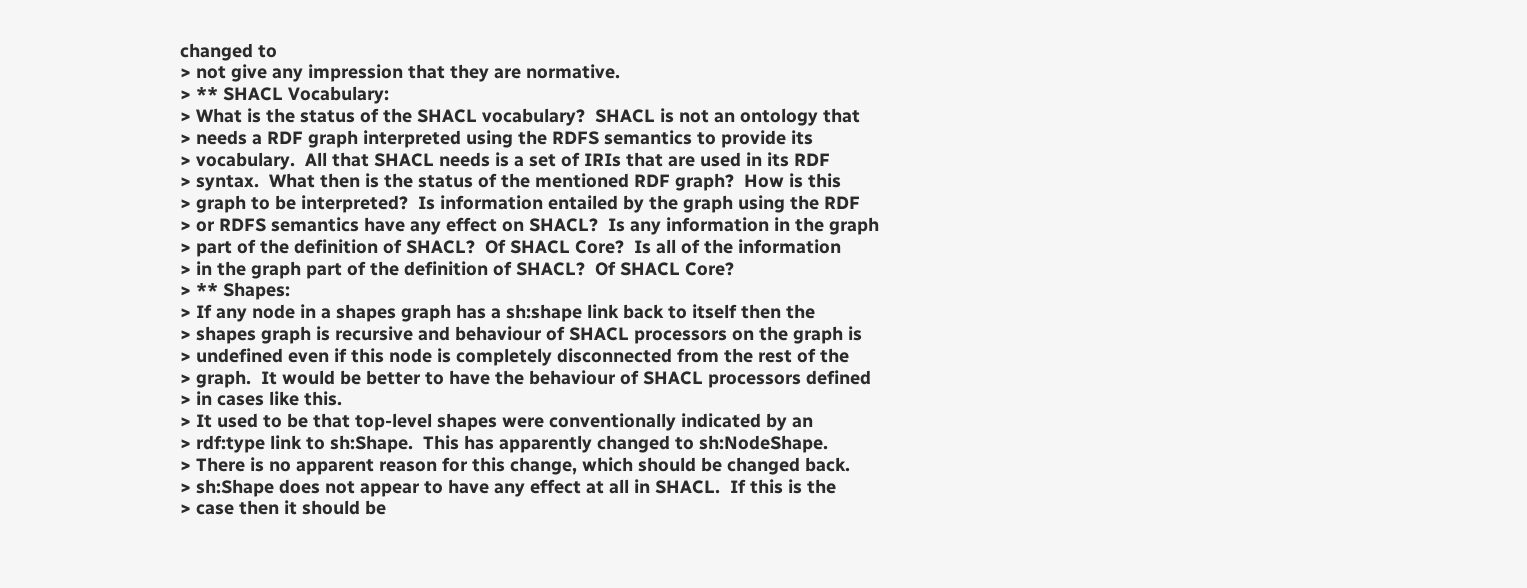changed to
> not give any impression that they are normative.
> ** SHACL Vocabulary:
> What is the status of the SHACL vocabulary?  SHACL is not an ontology that
> needs a RDF graph interpreted using the RDFS semantics to provide its
> vocabulary.  All that SHACL needs is a set of IRIs that are used in its RDF
> syntax.  What then is the status of the mentioned RDF graph?  How is this
> graph to be interpreted?  Is information entailed by the graph using the RDF
> or RDFS semantics have any effect on SHACL?  Is any information in the graph
> part of the definition of SHACL?  Of SHACL Core?  Is all of the information
> in the graph part of the definition of SHACL?  Of SHACL Core?
> ** Shapes:
> If any node in a shapes graph has a sh:shape link back to itself then the
> shapes graph is recursive and behaviour of SHACL processors on the graph is
> undefined even if this node is completely disconnected from the rest of the
> graph.  It would be better to have the behaviour of SHACL processors defined
> in cases like this.
> It used to be that top-level shapes were conventionally indicated by an
> rdf:type link to sh:Shape.  This has apparently changed to sh:NodeShape.
> There is no apparent reason for this change, which should be changed back.
> sh:Shape does not appear to have any effect at all in SHACL.  If this is the
> case then it should be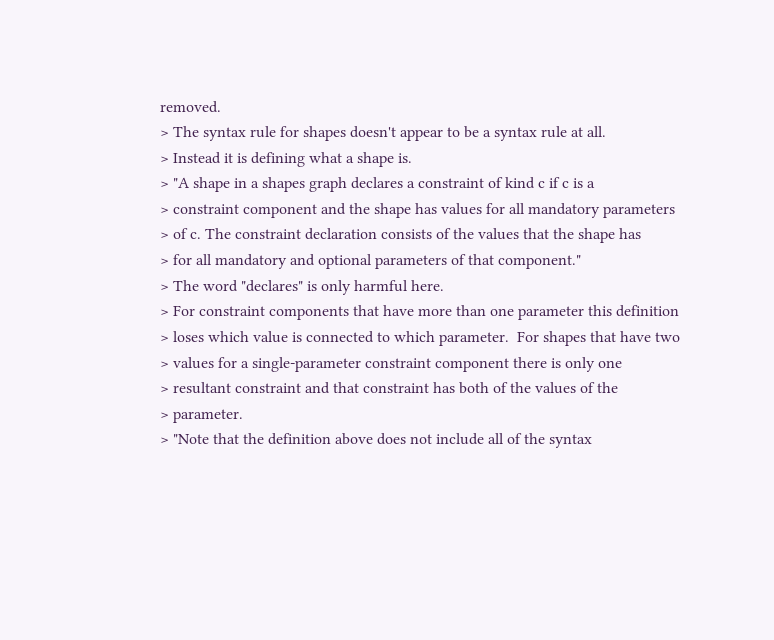removed.
> The syntax rule for shapes doesn't appear to be a syntax rule at all.
> Instead it is defining what a shape is.
> "A shape in a shapes graph declares a constraint of kind c if c is a
> constraint component and the shape has values for all mandatory parameters
> of c. The constraint declaration consists of the values that the shape has
> for all mandatory and optional parameters of that component."
> The word "declares" is only harmful here.
> For constraint components that have more than one parameter this definition
> loses which value is connected to which parameter.  For shapes that have two
> values for a single-parameter constraint component there is only one
> resultant constraint and that constraint has both of the values of the
> parameter.
> "Note that the definition above does not include all of the syntax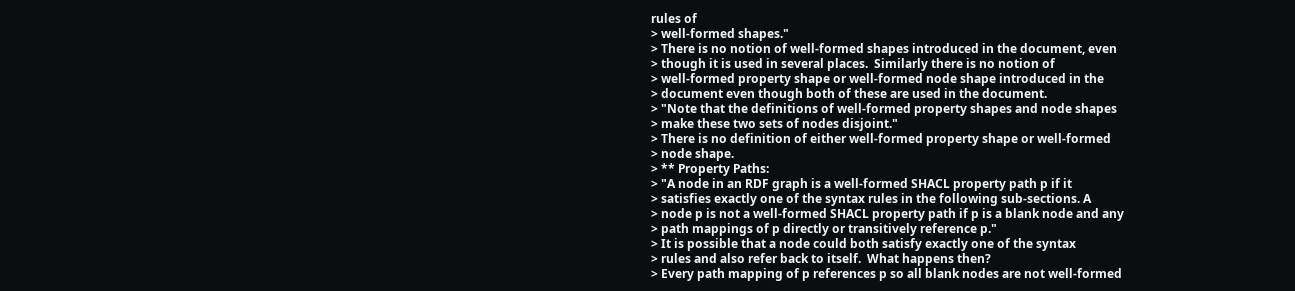rules of
> well-formed shapes."
> There is no notion of well-formed shapes introduced in the document, even
> though it is used in several places.  Similarly there is no notion of
> well-formed property shape or well-formed node shape introduced in the
> document even though both of these are used in the document.
> "Note that the definitions of well-formed property shapes and node shapes
> make these two sets of nodes disjoint."
> There is no definition of either well-formed property shape or well-formed
> node shape.
> ** Property Paths:
> "A node in an RDF graph is a well-formed SHACL property path p if it
> satisfies exactly one of the syntax rules in the following sub-sections. A
> node p is not a well-formed SHACL property path if p is a blank node and any
> path mappings of p directly or transitively reference p."
> It is possible that a node could both satisfy exactly one of the syntax
> rules and also refer back to itself.  What happens then?
> Every path mapping of p references p so all blank nodes are not well-formed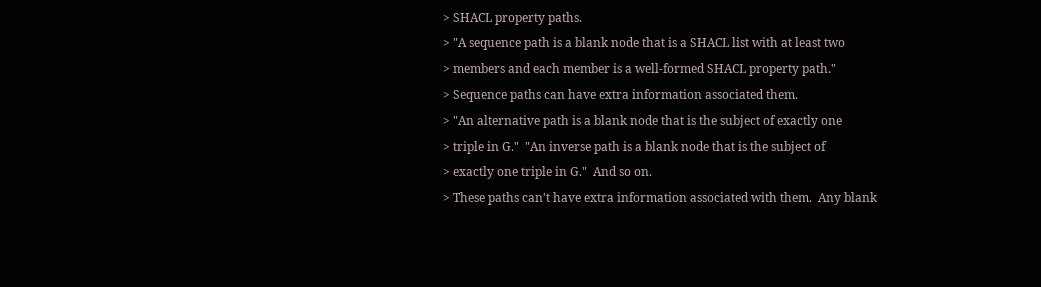> SHACL property paths.
> "A sequence path is a blank node that is a SHACL list with at least two
> members and each member is a well-formed SHACL property path."
> Sequence paths can have extra information associated them.
> "An alternative path is a blank node that is the subject of exactly one
> triple in G."  "An inverse path is a blank node that is the subject of
> exactly one triple in G."  And so on.
> These paths can't have extra information associated with them.  Any blank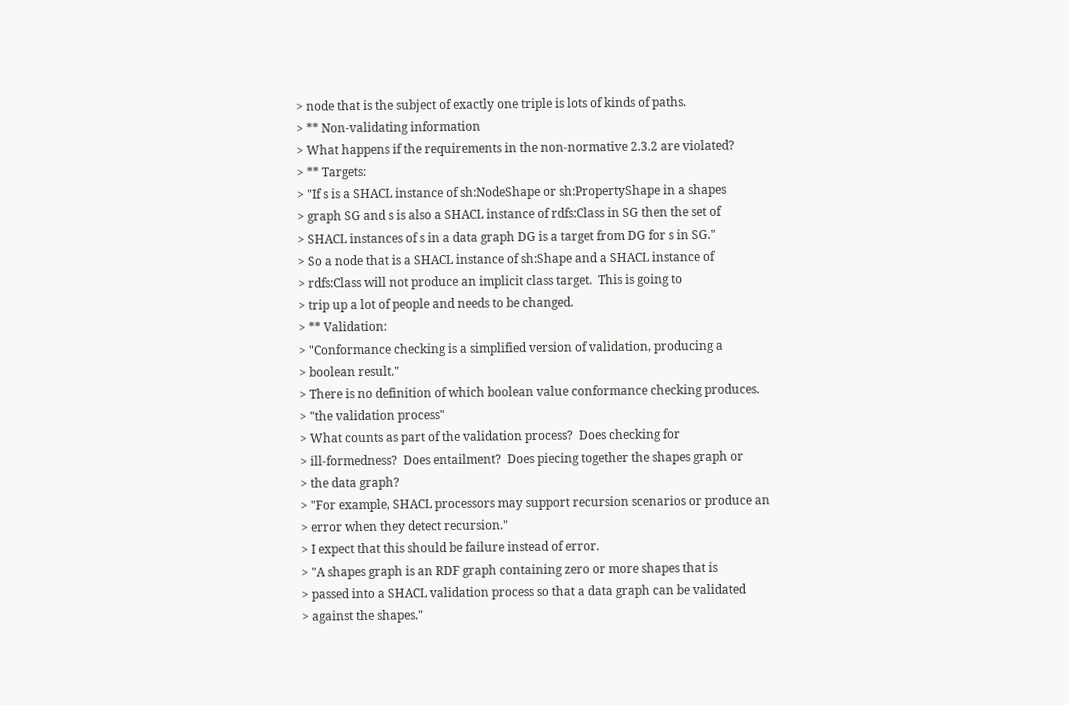> node that is the subject of exactly one triple is lots of kinds of paths.
> ** Non-validating information
> What happens if the requirements in the non-normative 2.3.2 are violated?
> ** Targets:
> "If s is a SHACL instance of sh:NodeShape or sh:PropertyShape in a shapes
> graph SG and s is also a SHACL instance of rdfs:Class in SG then the set of
> SHACL instances of s in a data graph DG is a target from DG for s in SG."
> So a node that is a SHACL instance of sh:Shape and a SHACL instance of
> rdfs:Class will not produce an implicit class target.  This is going to
> trip up a lot of people and needs to be changed.
> ** Validation:
> "Conformance checking is a simplified version of validation, producing a
> boolean result."
> There is no definition of which boolean value conformance checking produces.
> "the validation process"
> What counts as part of the validation process?  Does checking for
> ill-formedness?  Does entailment?  Does piecing together the shapes graph or
> the data graph?
> "For example, SHACL processors may support recursion scenarios or produce an
> error when they detect recursion."
> I expect that this should be failure instead of error.
> "A shapes graph is an RDF graph containing zero or more shapes that is
> passed into a SHACL validation process so that a data graph can be validated
> against the shapes."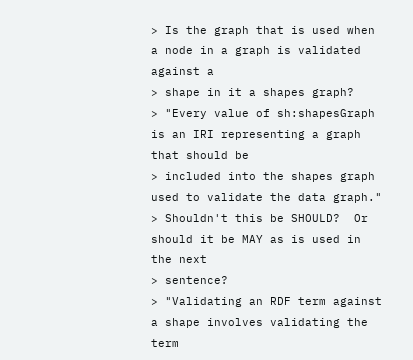> Is the graph that is used when a node in a graph is validated against a
> shape in it a shapes graph?
> "Every value of sh:shapesGraph is an IRI representing a graph that should be
> included into the shapes graph used to validate the data graph."
> Shouldn't this be SHOULD?  Or should it be MAY as is used in the next
> sentence?
> "Validating an RDF term against a shape involves validating the term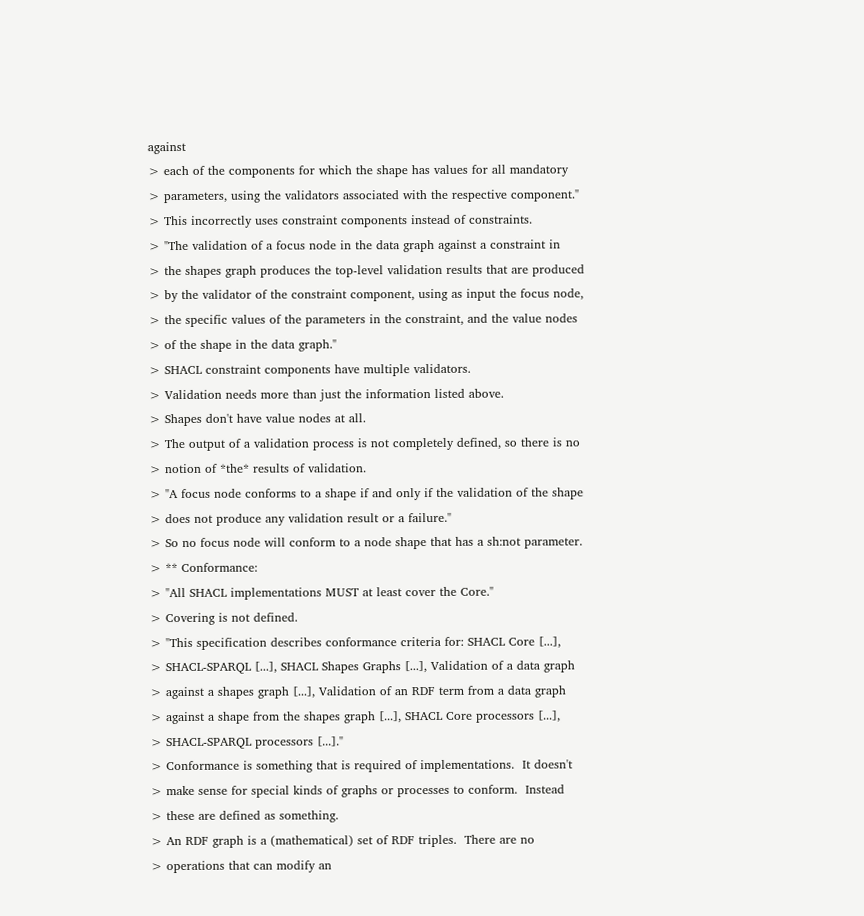against
> each of the components for which the shape has values for all mandatory
> parameters, using the validators associated with the respective component."
> This incorrectly uses constraint components instead of constraints.
> "The validation of a focus node in the data graph against a constraint in
> the shapes graph produces the top-level validation results that are produced
> by the validator of the constraint component, using as input the focus node,
> the specific values of the parameters in the constraint, and the value nodes
> of the shape in the data graph."
> SHACL constraint components have multiple validators.
> Validation needs more than just the information listed above.
> Shapes don't have value nodes at all.
> The output of a validation process is not completely defined, so there is no
> notion of *the* results of validation.
> "A focus node conforms to a shape if and only if the validation of the shape
> does not produce any validation result or a failure."
> So no focus node will conform to a node shape that has a sh:not parameter.
> ** Conformance:
> "All SHACL implementations MUST at least cover the Core."
> Covering is not defined.
> "This specification describes conformance criteria for: SHACL Core [...],
> SHACL-SPARQL [...], SHACL Shapes Graphs [...], Validation of a data graph
> against a shapes graph [...], Validation of an RDF term from a data graph
> against a shape from the shapes graph [...], SHACL Core processors [...],
> SHACL-SPARQL processors [...]."
> Conformance is something that is required of implementations.  It doesn't
> make sense for special kinds of graphs or processes to conform.  Instead
> these are defined as something.
> An RDF graph is a (mathematical) set of RDF triples.  There are no
> operations that can modify an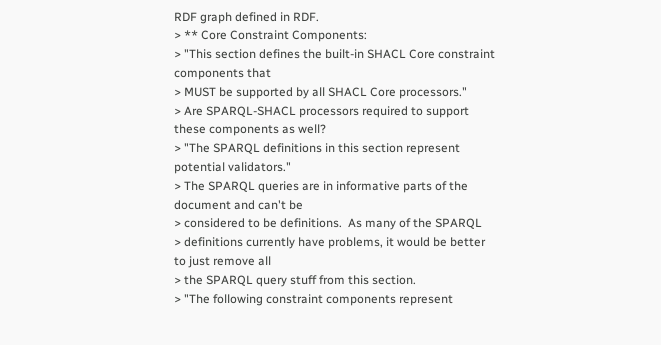RDF graph defined in RDF.
> ** Core Constraint Components:
> "This section defines the built-in SHACL Core constraint components that
> MUST be supported by all SHACL Core processors."
> Are SPARQL-SHACL processors required to support these components as well?
> "The SPARQL definitions in this section represent potential validators."
> The SPARQL queries are in informative parts of the document and can't be
> considered to be definitions.  As many of the SPARQL
> definitions currently have problems, it would be better to just remove all
> the SPARQL query stuff from this section.
> "The following constraint components represent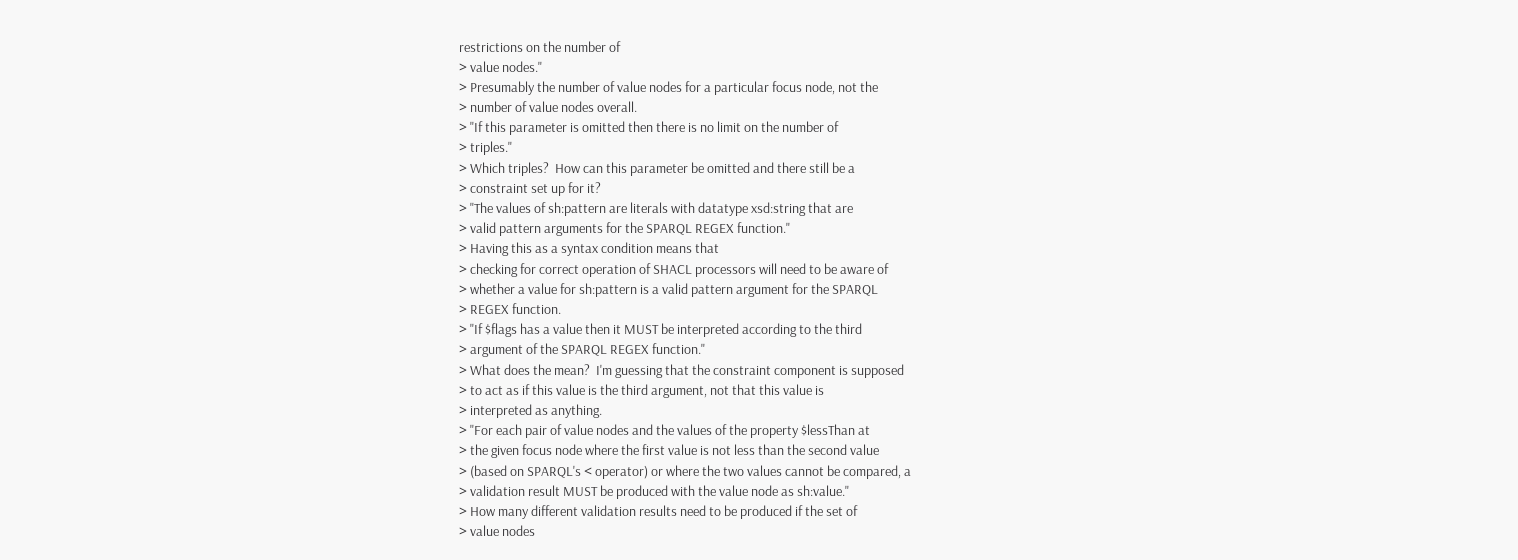restrictions on the number of
> value nodes."
> Presumably the number of value nodes for a particular focus node, not the
> number of value nodes overall.
> "If this parameter is omitted then there is no limit on the number of
> triples."
> Which triples?  How can this parameter be omitted and there still be a
> constraint set up for it?
> "The values of sh:pattern are literals with datatype xsd:string that are
> valid pattern arguments for the SPARQL REGEX function."
> Having this as a syntax condition means that
> checking for correct operation of SHACL processors will need to be aware of
> whether a value for sh:pattern is a valid pattern argument for the SPARQL
> REGEX function.
> "If $flags has a value then it MUST be interpreted according to the third
> argument of the SPARQL REGEX function."
> What does the mean?  I'm guessing that the constraint component is supposed
> to act as if this value is the third argument, not that this value is
> interpreted as anything.
> "For each pair of value nodes and the values of the property $lessThan at
> the given focus node where the first value is not less than the second value
> (based on SPARQL's < operator) or where the two values cannot be compared, a
> validation result MUST be produced with the value node as sh:value."
> How many different validation results need to be produced if the set of
> value nodes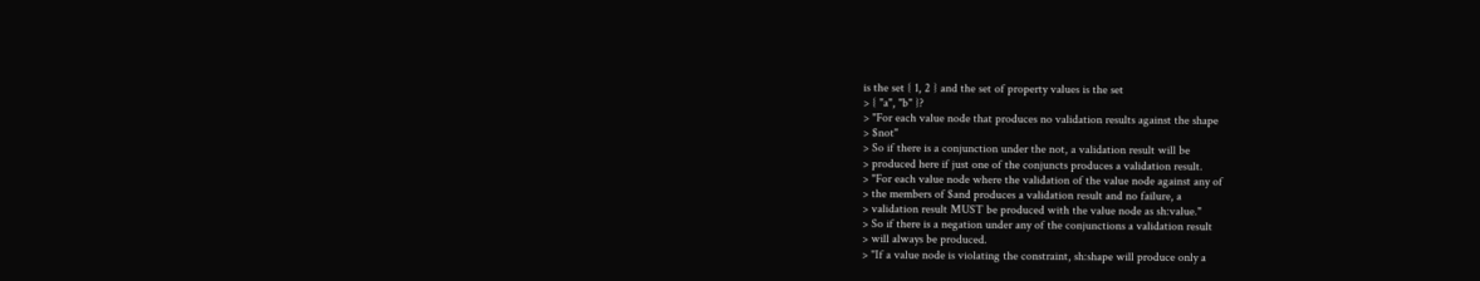is the set { 1, 2 } and the set of property values is the set
> { "a", "b" }?
> "For each value node that produces no validation results against the shape
> $not"
> So if there is a conjunction under the not, a validation result will be
> produced here if just one of the conjuncts produces a validation result.
> "For each value node where the validation of the value node against any of
> the members of $and produces a validation result and no failure, a
> validation result MUST be produced with the value node as sh:value."
> So if there is a negation under any of the conjunctions a validation result
> will always be produced.
> "If a value node is violating the constraint, sh:shape will produce only a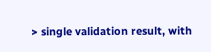> single validation result, with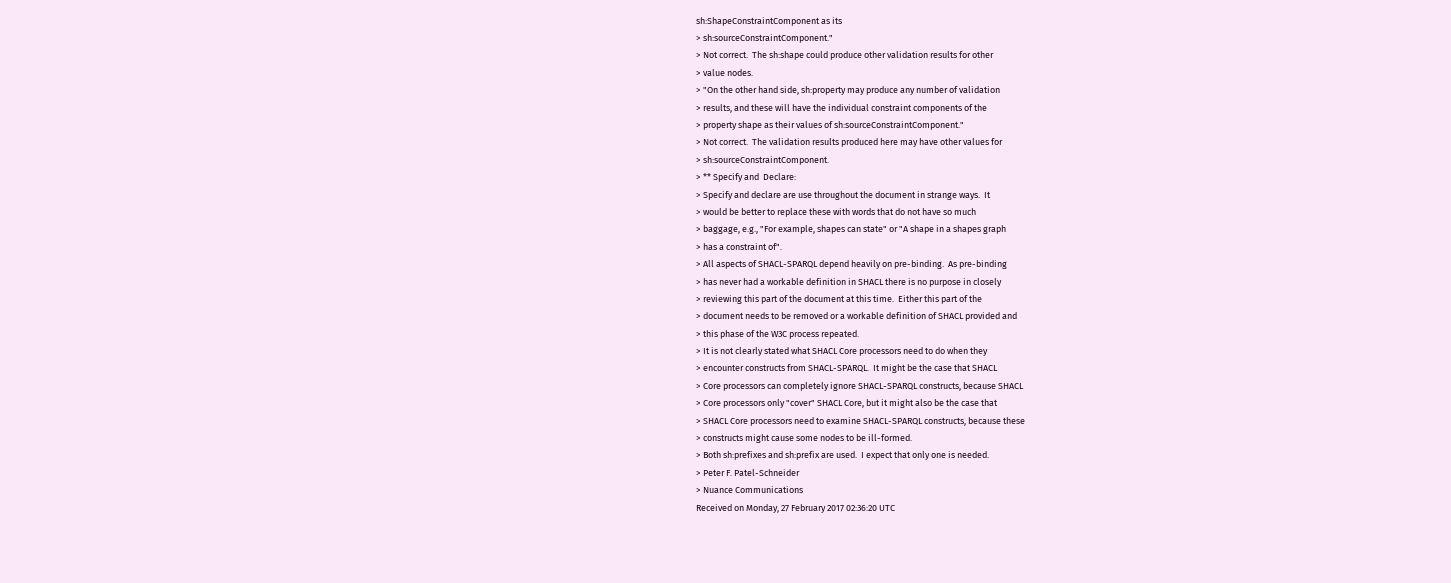sh:ShapeConstraintComponent as its
> sh:sourceConstraintComponent."
> Not correct.  The sh:shape could produce other validation results for other
> value nodes.
> "On the other hand side, sh:property may produce any number of validation
> results, and these will have the individual constraint components of the
> property shape as their values of sh:sourceConstraintComponent."
> Not correct.  The validation results produced here may have other values for
> sh:sourceConstraintComponent.
> ** Specify and  Declare:
> Specify and declare are use throughout the document in strange ways.  It
> would be better to replace these with words that do not have so much
> baggage, e.g., "For example, shapes can state" or "A shape in a shapes graph
> has a constraint of".
> All aspects of SHACL-SPARQL depend heavily on pre-binding.  As pre-binding
> has never had a workable definition in SHACL there is no purpose in closely
> reviewing this part of the document at this time.  Either this part of the
> document needs to be removed or a workable definition of SHACL provided and
> this phase of the W3C process repeated.
> It is not clearly stated what SHACL Core processors need to do when they
> encounter constructs from SHACL-SPARQL.  It might be the case that SHACL
> Core processors can completely ignore SHACL-SPARQL constructs, because SHACL
> Core processors only "cover" SHACL Core, but it might also be the case that
> SHACL Core processors need to examine SHACL-SPARQL constructs, because these
> constructs might cause some nodes to be ill-formed.
> Both sh:prefixes and sh:prefix are used.  I expect that only one is needed.
> Peter F. Patel-Schneider
> Nuance Communications
Received on Monday, 27 February 2017 02:36:20 UTC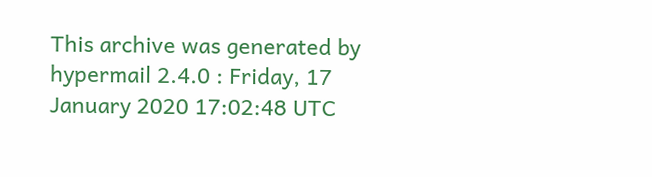This archive was generated by hypermail 2.4.0 : Friday, 17 January 2020 17:02:48 UTC